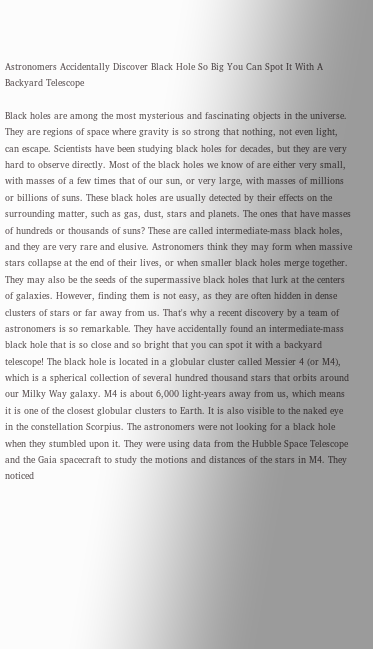Astronomers Accidentally Discover Black Hole So Big You Can Spot It With A Backyard Telescope

Black holes are among the most mysterious and fascinating objects in the universe. They are regions of space where gravity is so strong that nothing, not even light, can escape. Scientists have been studying black holes for decades, but they are very hard to observe directly. Most of the black holes we know of are either very small, with masses of a few times that of our sun, or very large, with masses of millions or billions of suns. These black holes are usually detected by their effects on the surrounding matter, such as gas, dust, stars and planets. The ones that have masses of hundreds or thousands of suns? These are called intermediate-mass black holes, and they are very rare and elusive. Astronomers think they may form when massive stars collapse at the end of their lives, or when smaller black holes merge together. They may also be the seeds of the supermassive black holes that lurk at the centers of galaxies. However, finding them is not easy, as they are often hidden in dense clusters of stars or far away from us. That's why a recent discovery by a team of astronomers is so remarkable. They have accidentally found an intermediate-mass black hole that is so close and so bright that you can spot it with a backyard telescope! The black hole is located in a globular cluster called Messier 4 (or M4), which is a spherical collection of several hundred thousand stars that orbits around our Milky Way galaxy. M4 is about 6,000 light-years away from us, which means it is one of the closest globular clusters to Earth. It is also visible to the naked eye in the constellation Scorpius. The astronomers were not looking for a black hole when they stumbled upon it. They were using data from the Hubble Space Telescope and the Gaia spacecraft to study the motions and distances of the stars in M4. They noticed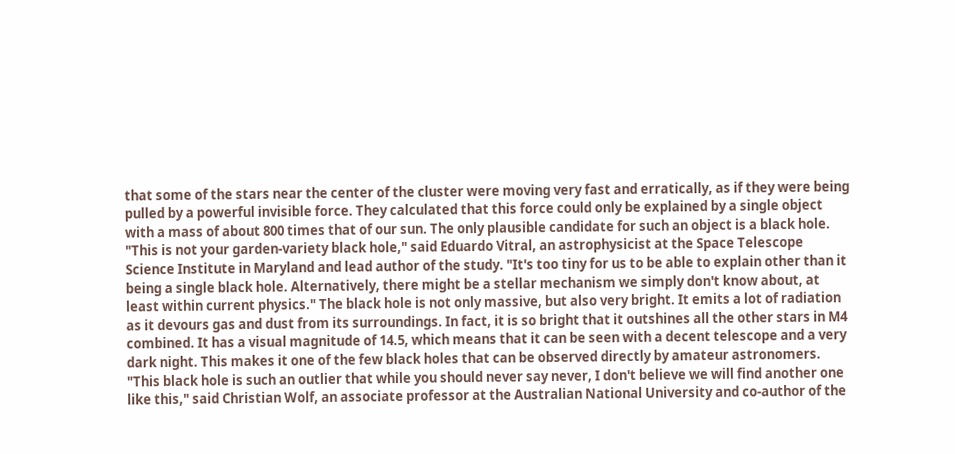that some of the stars near the center of the cluster were moving very fast and erratically, as if they were being pulled by a powerful invisible force. They calculated that this force could only be explained by a single object with a mass of about 800 times that of our sun. The only plausible candidate for such an object is a black hole. "This is not your garden-variety black hole," said Eduardo Vitral, an astrophysicist at the Space Telescope Science Institute in Maryland and lead author of the study. "It's too tiny for us to be able to explain other than it being a single black hole. Alternatively, there might be a stellar mechanism we simply don't know about, at least within current physics." The black hole is not only massive, but also very bright. It emits a lot of radiation as it devours gas and dust from its surroundings. In fact, it is so bright that it outshines all the other stars in M4 combined. It has a visual magnitude of 14.5, which means that it can be seen with a decent telescope and a very dark night. This makes it one of the few black holes that can be observed directly by amateur astronomers. "This black hole is such an outlier that while you should never say never, I don't believe we will find another one like this," said Christian Wolf, an associate professor at the Australian National University and co-author of the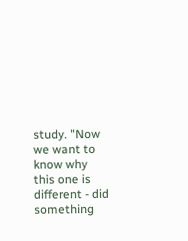study. "Now we want to know why this one is different - did something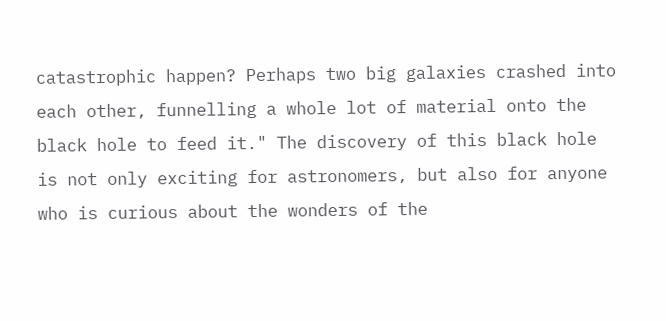catastrophic happen? Perhaps two big galaxies crashed into each other, funnelling a whole lot of material onto the black hole to feed it." The discovery of this black hole is not only exciting for astronomers, but also for anyone who is curious about the wonders of the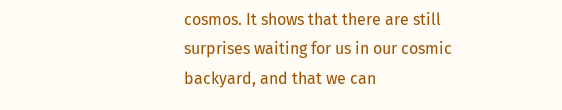cosmos. It shows that there are still surprises waiting for us in our cosmic backyard, and that we can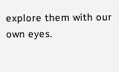explore them with our own eyes.